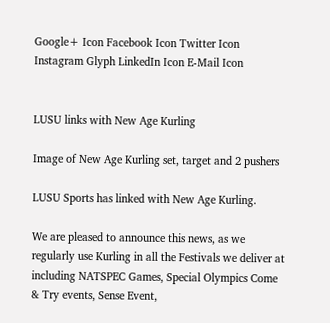Google+ Icon Facebook Icon Twitter Icon Instagram Glyph LinkedIn Icon E-Mail Icon


LUSU links with New Age Kurling

Image of New Age Kurling set, target and 2 pushers

LUSU Sports has linked with New Age Kurling.

We are pleased to announce this news, as we regularly use Kurling in all the Festivals we deliver at including NATSPEC Games, Special Olympics Come & Try events, Sense Event,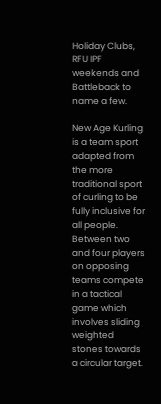Holiday Clubs, RFU IPF weekends and Battleback to name a few.

New Age Kurling is a team sport adapted from the more traditional sport of curling to be fully inclusive for all people. Between two and four players on opposing teams compete in a tactical game which involves sliding weighted stones towards a circular target.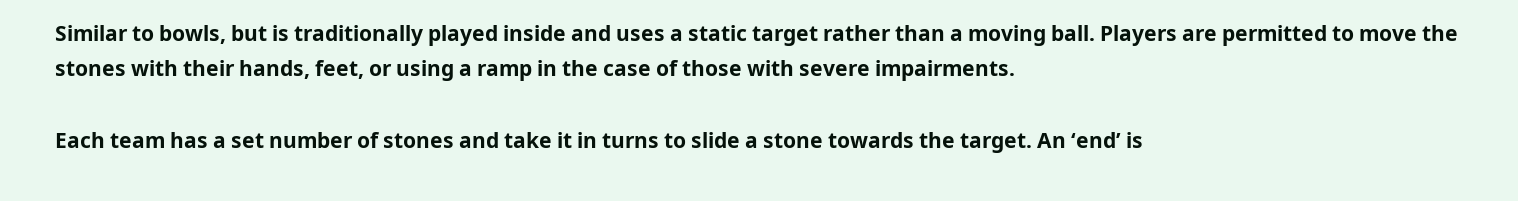Similar to bowls, but is traditionally played inside and uses a static target rather than a moving ball. Players are permitted to move the stones with their hands, feet, or using a ramp in the case of those with severe impairments.

Each team has a set number of stones and take it in turns to slide a stone towards the target. An ‘end’ is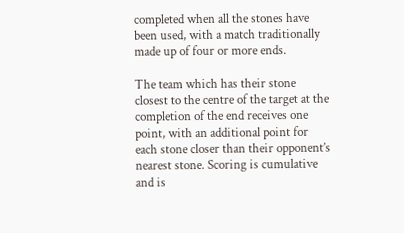completed when all the stones have been used, with a match traditionally made up of four or more ends.

The team which has their stone closest to the centre of the target at the completion of the end receives one point, with an additional point for each stone closer than their opponent’s nearest stone. Scoring is cumulative and is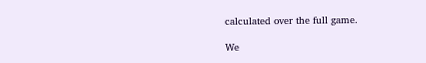calculated over the full game.

We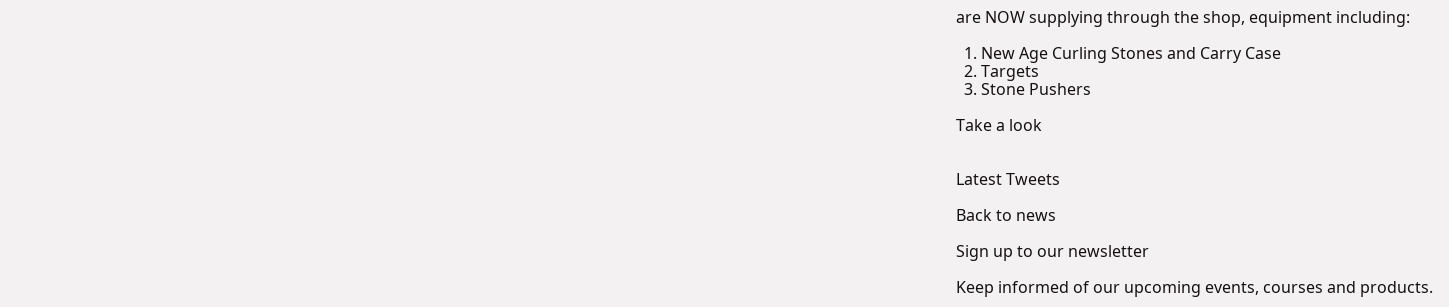are NOW supplying through the shop, equipment including:

  1. New Age Curling Stones and Carry Case
  2. Targets
  3. Stone Pushers

Take a look


Latest Tweets

Back to news

Sign up to our newsletter

Keep informed of our upcoming events, courses and products.